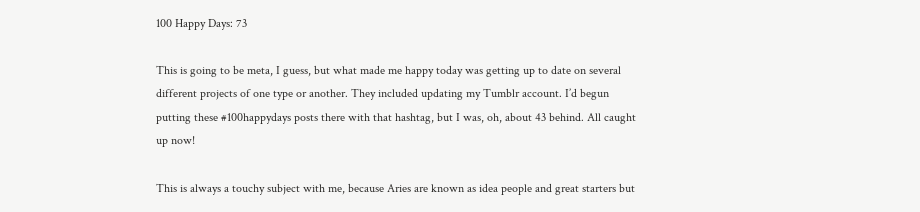100 Happy Days: 73

This is going to be meta, I guess, but what made me happy today was getting up to date on several different projects of one type or another. They included updating my Tumblr account. I’d begun putting these #100happydays posts there with that hashtag, but I was, oh, about 43 behind. All caught up now!

This is always a touchy subject with me, because Aries are known as idea people and great starters but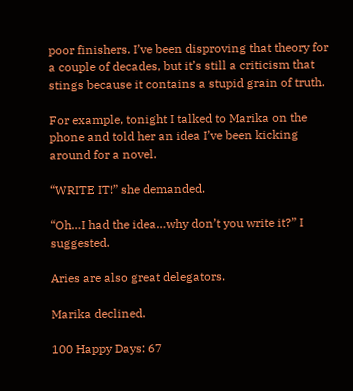poor finishers. I’ve been disproving that theory for a couple of decades, but it’s still a criticism that stings because it contains a stupid grain of truth.

For example, tonight I talked to Marika on the phone and told her an idea I’ve been kicking around for a novel.

“WRITE IT!” she demanded.

“Oh…I had the idea…why don’t you write it?” I suggested.

Aries are also great delegators.

Marika declined.

100 Happy Days: 67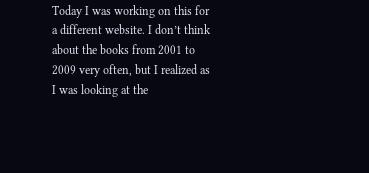Today I was working on this for a different website. I don’t think about the books from 2001 to 2009 very often, but I realized as I was looking at the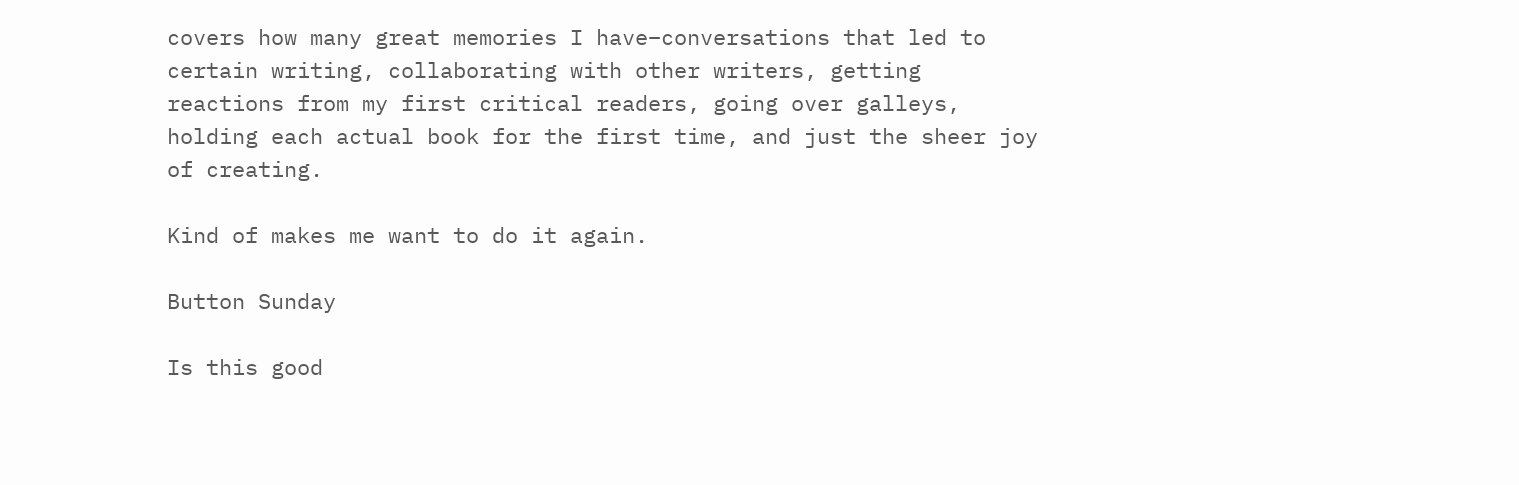covers how many great memories I have–conversations that led to certain writing, collaborating with other writers, getting reactions from my first critical readers, going over galleys, holding each actual book for the first time, and just the sheer joy of creating.

Kind of makes me want to do it again.

Button Sunday

Is this good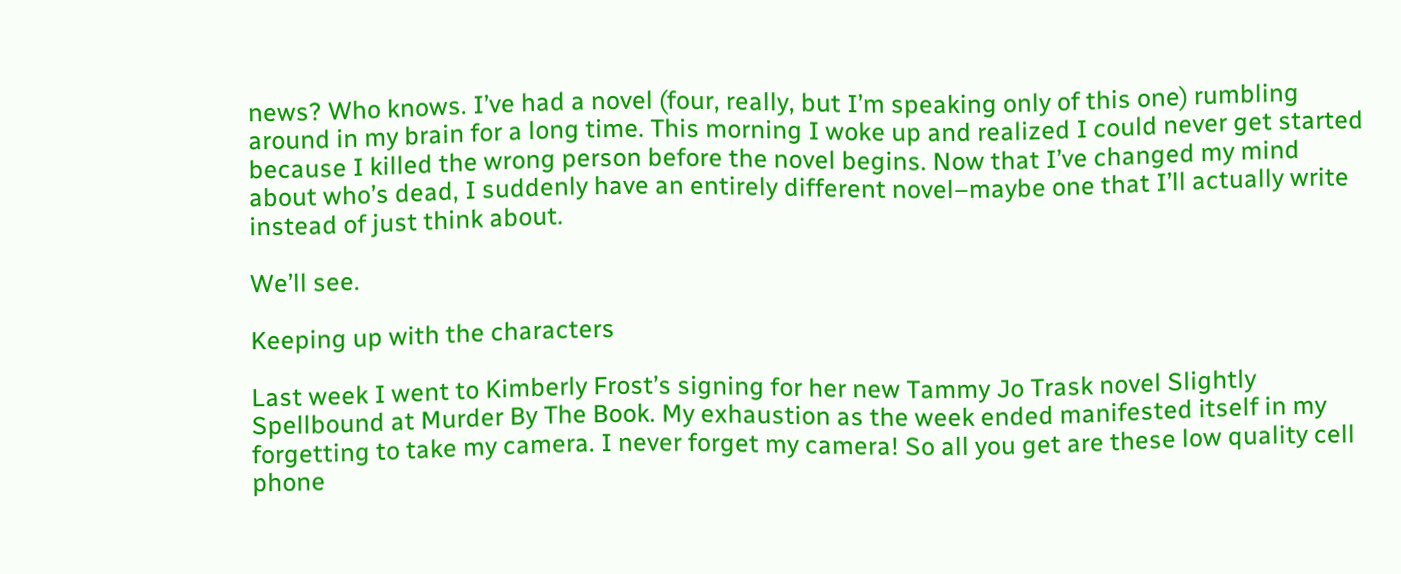news? Who knows. I’ve had a novel (four, really, but I’m speaking only of this one) rumbling around in my brain for a long time. This morning I woke up and realized I could never get started because I killed the wrong person before the novel begins. Now that I’ve changed my mind about who’s dead, I suddenly have an entirely different novel–maybe one that I’ll actually write instead of just think about.

We’ll see.

Keeping up with the characters

Last week I went to Kimberly Frost’s signing for her new Tammy Jo Trask novel Slightly Spellbound at Murder By The Book. My exhaustion as the week ended manifested itself in my forgetting to take my camera. I never forget my camera! So all you get are these low quality cell phone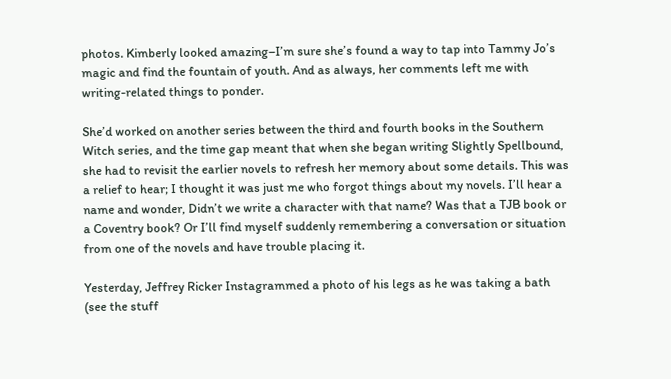photos. Kimberly looked amazing–I’m sure she’s found a way to tap into Tammy Jo’s magic and find the fountain of youth. And as always, her comments left me with writing-related things to ponder.

She’d worked on another series between the third and fourth books in the Southern Witch series, and the time gap meant that when she began writing Slightly Spellbound, she had to revisit the earlier novels to refresh her memory about some details. This was a relief to hear; I thought it was just me who forgot things about my novels. I’ll hear a name and wonder, Didn’t we write a character with that name? Was that a TJB book or a Coventry book? Or I’ll find myself suddenly remembering a conversation or situation from one of the novels and have trouble placing it.

Yesterday, Jeffrey Ricker Instagrammed a photo of his legs as he was taking a bath (see the stuff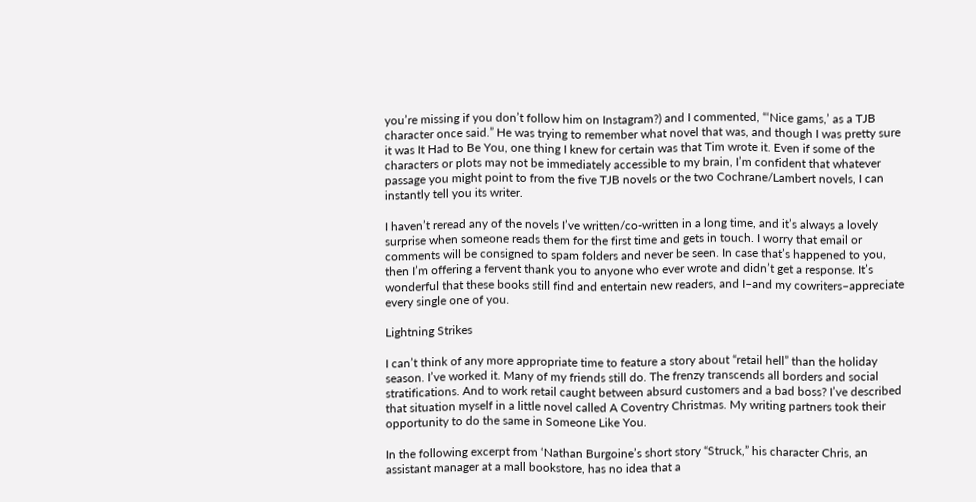you’re missing if you don’t follow him on Instagram?) and I commented, “‘Nice gams,’ as a TJB character once said.” He was trying to remember what novel that was, and though I was pretty sure it was It Had to Be You, one thing I knew for certain was that Tim wrote it. Even if some of the characters or plots may not be immediately accessible to my brain, I’m confident that whatever passage you might point to from the five TJB novels or the two Cochrane/Lambert novels, I can instantly tell you its writer.

I haven’t reread any of the novels I’ve written/co-written in a long time, and it’s always a lovely surprise when someone reads them for the first time and gets in touch. I worry that email or comments will be consigned to spam folders and never be seen. In case that’s happened to you, then I’m offering a fervent thank you to anyone who ever wrote and didn’t get a response. It’s wonderful that these books still find and entertain new readers, and I–and my cowriters–appreciate every single one of you.

Lightning Strikes

I can’t think of any more appropriate time to feature a story about “retail hell” than the holiday season. I’ve worked it. Many of my friends still do. The frenzy transcends all borders and social stratifications. And to work retail caught between absurd customers and a bad boss? I’ve described that situation myself in a little novel called A Coventry Christmas. My writing partners took their opportunity to do the same in Someone Like You.

In the following excerpt from ‘Nathan Burgoine’s short story “Struck,” his character Chris, an assistant manager at a mall bookstore, has no idea that a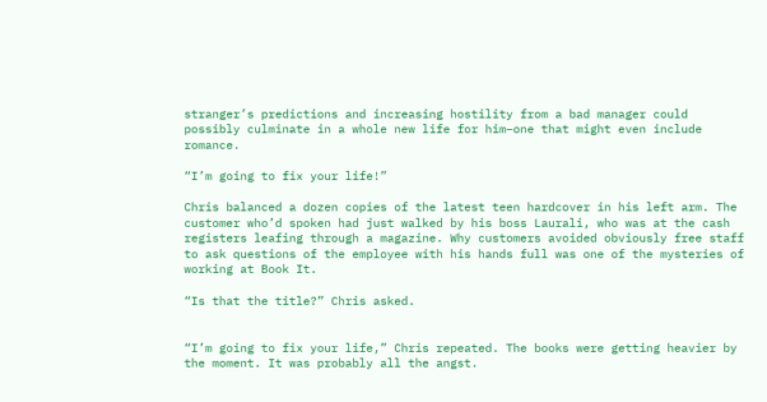stranger’s predictions and increasing hostility from a bad manager could possibly culminate in a whole new life for him–one that might even include romance.

“I’m going to fix your life!”

Chris balanced a dozen copies of the latest teen hardcover in his left arm. The customer who’d spoken had just walked by his boss Laurali, who was at the cash registers leafing through a magazine. Why customers avoided obviously free staff to ask questions of the employee with his hands full was one of the mysteries of working at Book It.

“Is that the title?” Chris asked.


“I’m going to fix your life,” Chris repeated. The books were getting heavier by the moment. It was probably all the angst.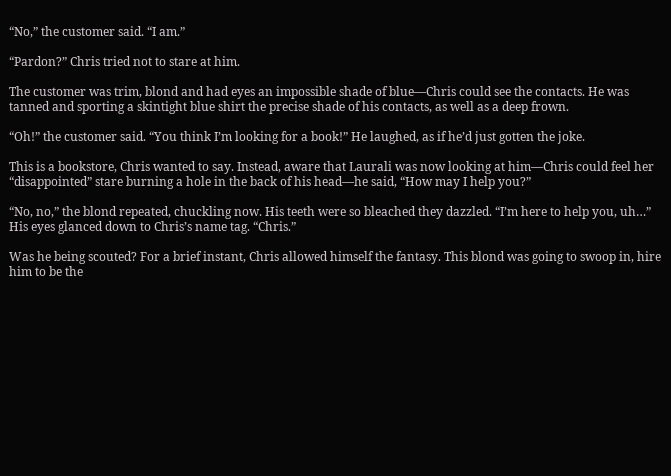“No,” the customer said. “I am.”

“Pardon?” Chris tried not to stare at him.

The customer was trim, blond and had eyes an impossible shade of blue—Chris could see the contacts. He was tanned and sporting a skintight blue shirt the precise shade of his contacts, as well as a deep frown.

“Oh!” the customer said. “You think I’m looking for a book!” He laughed, as if he’d just gotten the joke.

This is a bookstore, Chris wanted to say. Instead, aware that Laurali was now looking at him—Chris could feel her “disappointed” stare burning a hole in the back of his head—he said, “How may I help you?”

“No, no,” the blond repeated, chuckling now. His teeth were so bleached they dazzled. “I’m here to help you, uh…” His eyes glanced down to Chris’s name tag. “Chris.”

Was he being scouted? For a brief instant, Chris allowed himself the fantasy. This blond was going to swoop in, hire him to be the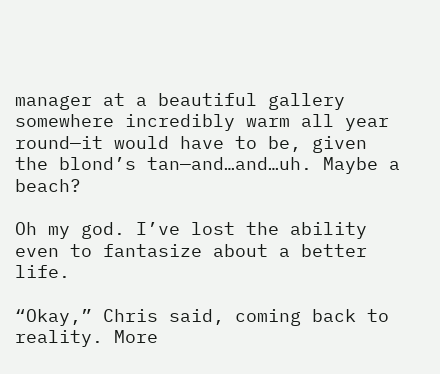manager at a beautiful gallery somewhere incredibly warm all year round—it would have to be, given the blond’s tan—and…and…uh. Maybe a beach?

Oh my god. I’ve lost the ability even to fantasize about a better life.

“Okay,” Chris said, coming back to reality. More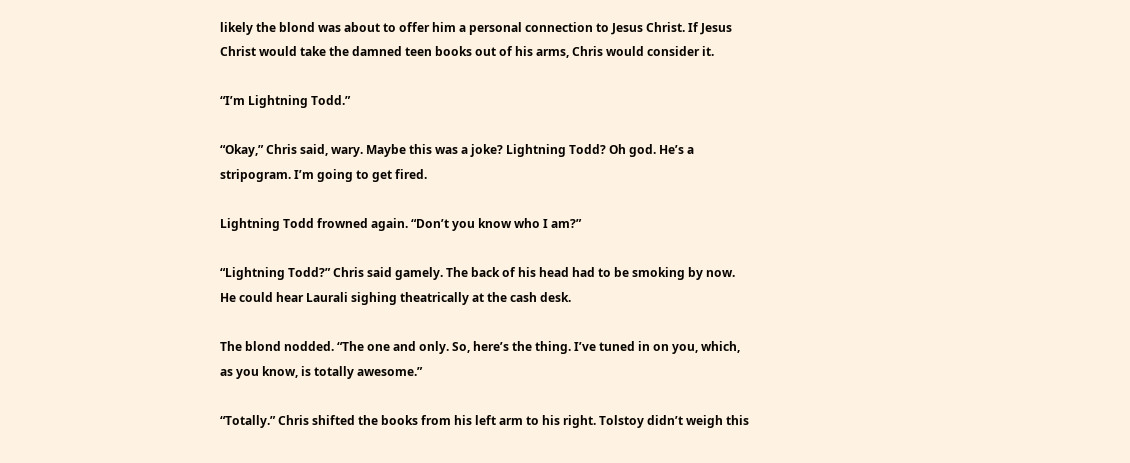likely the blond was about to offer him a personal connection to Jesus Christ. If Jesus Christ would take the damned teen books out of his arms, Chris would consider it.

“I’m Lightning Todd.”

“Okay,” Chris said, wary. Maybe this was a joke? Lightning Todd? Oh god. He’s a stripogram. I’m going to get fired.

Lightning Todd frowned again. “Don’t you know who I am?”

“Lightning Todd?” Chris said gamely. The back of his head had to be smoking by now. He could hear Laurali sighing theatrically at the cash desk.

The blond nodded. “The one and only. So, here’s the thing. I’ve tuned in on you, which, as you know, is totally awesome.”

“Totally.” Chris shifted the books from his left arm to his right. Tolstoy didn’t weigh this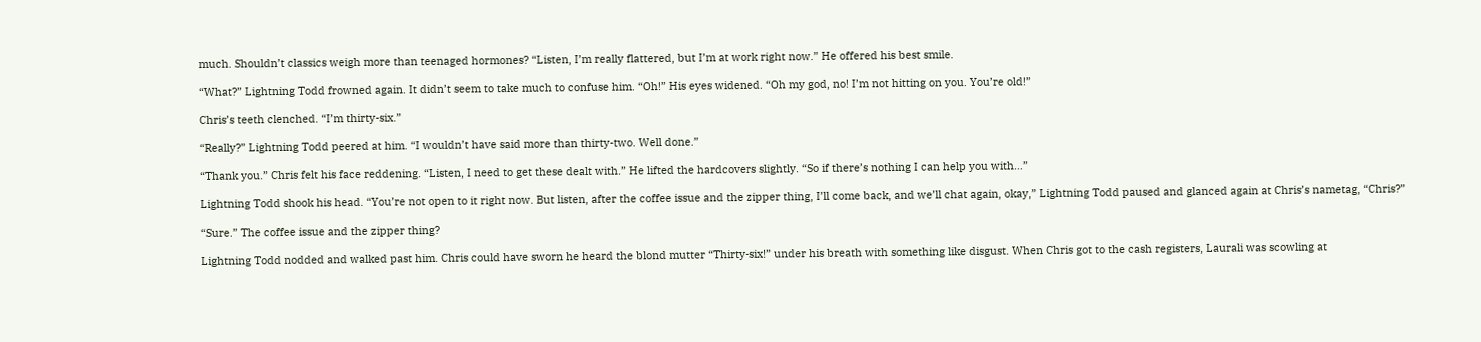much. Shouldn’t classics weigh more than teenaged hormones? “Listen, I’m really flattered, but I’m at work right now.” He offered his best smile.

“What?” Lightning Todd frowned again. It didn’t seem to take much to confuse him. “Oh!” His eyes widened. “Oh my god, no! I’m not hitting on you. You’re old!”

Chris’s teeth clenched. “I’m thirty-six.”

“Really?” Lightning Todd peered at him. “I wouldn’t have said more than thirty-two. Well done.”

“Thank you.” Chris felt his face reddening. “Listen, I need to get these dealt with.” He lifted the hardcovers slightly. “So if there’s nothing I can help you with…”

Lightning Todd shook his head. “You’re not open to it right now. But listen, after the coffee issue and the zipper thing, I’ll come back, and we’ll chat again, okay,” Lightning Todd paused and glanced again at Chris’s nametag, “Chris?”

“Sure.” The coffee issue and the zipper thing?

Lightning Todd nodded and walked past him. Chris could have sworn he heard the blond mutter “Thirty-six!” under his breath with something like disgust. When Chris got to the cash registers, Laurali was scowling at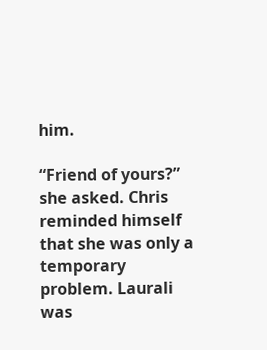him.

“Friend of yours?” she asked. Chris reminded himself that she was only a temporary problem. Laurali was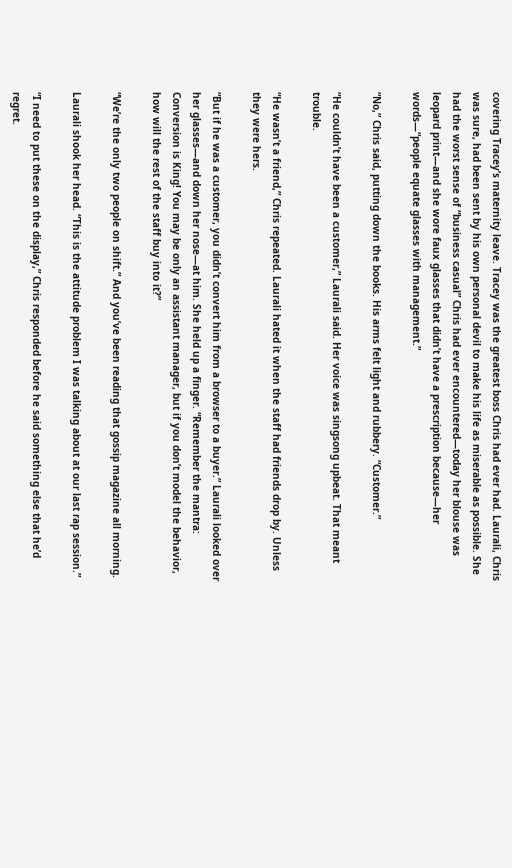covering Tracey’s maternity leave. Tracey was the greatest boss Chris had ever had. Laurali, Chris was sure, had been sent by his own personal devil to make his life as miserable as possible. She had the worst sense of “business casual” Chris had ever encountered—today her blouse was leopard print—and she wore faux glasses that didn’t have a prescription because—her words—“people equate glasses with management.”

“No,” Chris said, putting down the books. His arms felt light and rubbery. “Customer.”

“He couldn’t have been a customer,” Laurali said. Her voice was singsong upbeat. That meant trouble.

“He wasn’t a friend,” Chris repeated. Laurali hated it when the staff had friends drop by. Unless they were hers.

“But if he was a customer, you didn’t convert him from a browser to a buyer.” Laurali looked over her glasses—and down her nose—at him. She held up a finger. “Remember the mantra: Conversion is King! You may be only an assistant manager, but if you don’t model the behavior, how will the rest of the staff buy into it?”

“We’re the only two people on shift.” And you’ve been reading that gossip magazine all morning.

Laurali shook her head. “This is the attitude problem I was talking about at our last rap session.”

“I need to put these on the display,” Chris responded before he said something else that he’d regret.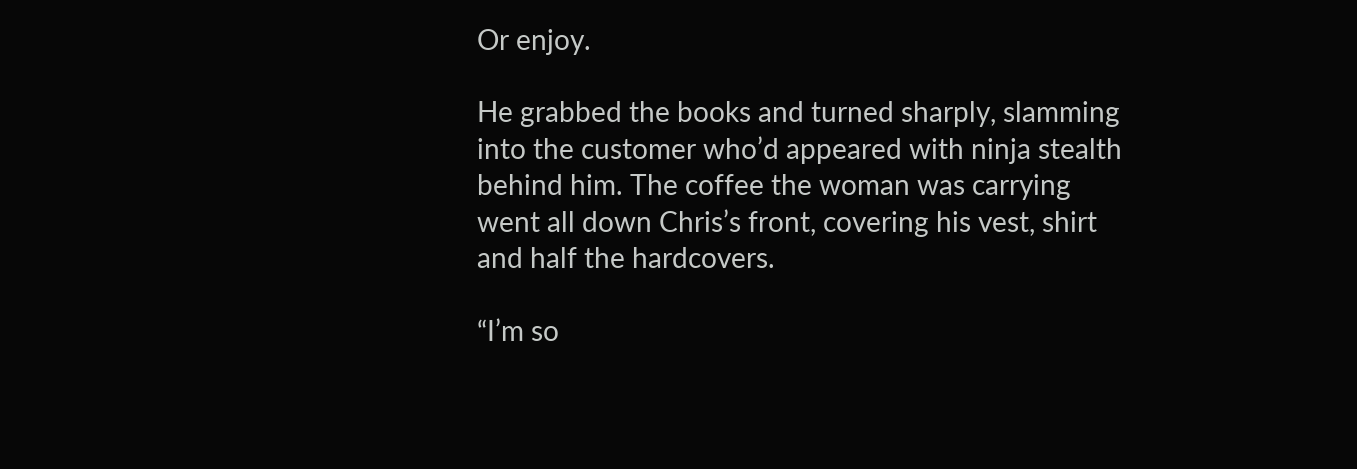Or enjoy.

He grabbed the books and turned sharply, slamming into the customer who’d appeared with ninja stealth behind him. The coffee the woman was carrying went all down Chris’s front, covering his vest, shirt and half the hardcovers.

“I’m so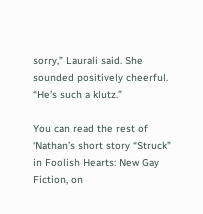sorry,” Laurali said. She sounded positively cheerful. “He’s such a klutz.”

You can read the rest of ‘Nathan’s short story “Struck” in Foolish Hearts: New Gay Fiction, on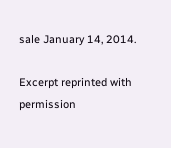sale January 14, 2014.

Excerpt reprinted with permission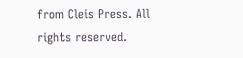from Cleis Press. All rights reserved.